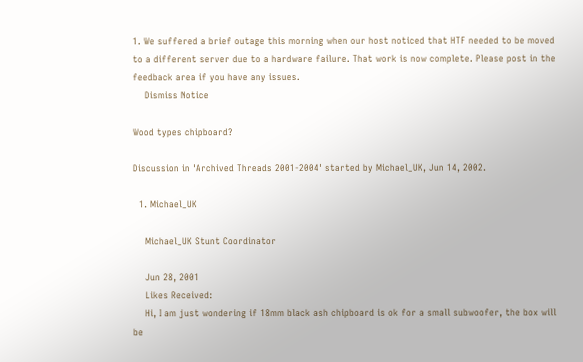1. We suffered a brief outage this morning when our host noticed that HTF needed to be moved to a different server due to a hardware failure. That work is now complete. Please post in the feedback area if you have any issues.
    Dismiss Notice

Wood types chipboard?

Discussion in 'Archived Threads 2001-2004' started by Michael_UK, Jun 14, 2002.

  1. Michael_UK

    Michael_UK Stunt Coordinator

    Jun 28, 2001
    Likes Received:
    Hi, I am just wondering if 18mm black ash chipboard is ok for a small subwoofer, the box will be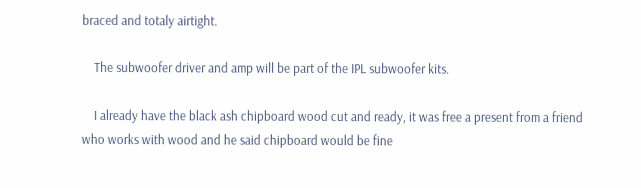braced and totaly airtight.

    The subwoofer driver and amp will be part of the IPL subwoofer kits.

    I already have the black ash chipboard wood cut and ready, it was free a present from a friend who works with wood and he said chipboard would be fine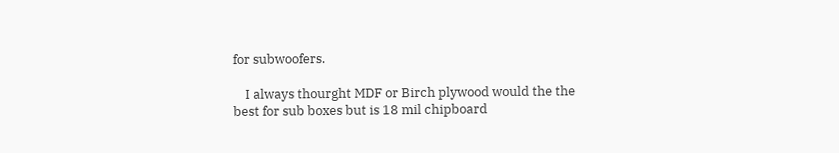for subwoofers.

    I always thourght MDF or Birch plywood would the the best for sub boxes but is 18 mil chipboard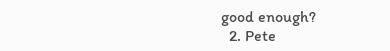good enough?
  2. Pete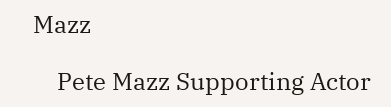Mazz

    Pete Mazz Supporting Actor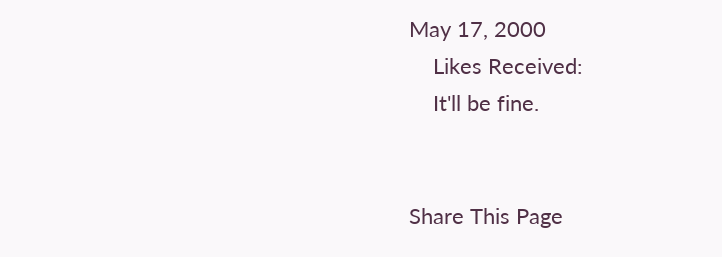May 17, 2000
    Likes Received:
    It'll be fine.


Share This Page